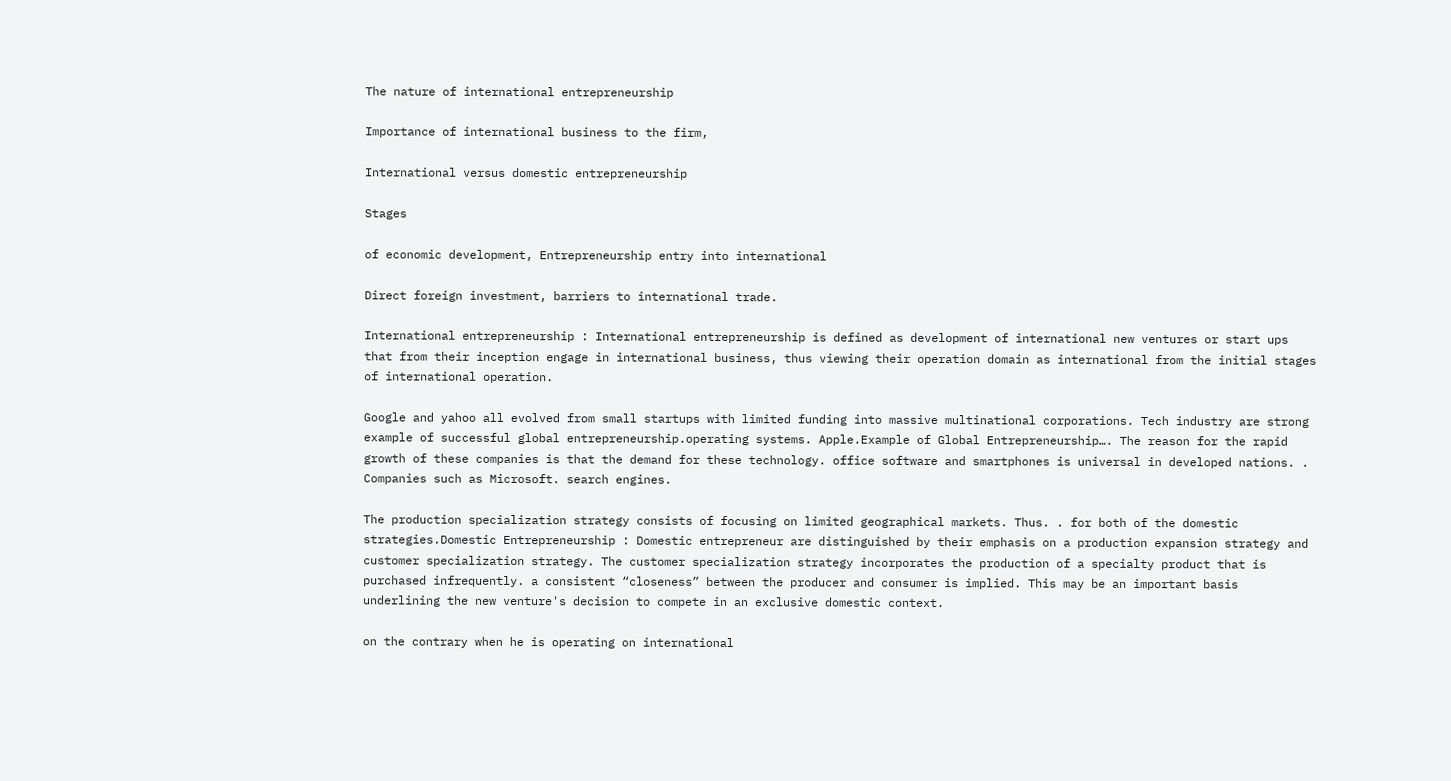The nature of international entrepreneurship

Importance of international business to the firm,

International versus domestic entrepreneurship

Stages

of economic development, Entrepreneurship entry into international

Direct foreign investment, barriers to international trade.

International entrepreneurship : International entrepreneurship is defined as development of international new ventures or start ups that from their inception engage in international business, thus viewing their operation domain as international from the initial stages of international operation.

Google and yahoo all evolved from small startups with limited funding into massive multinational corporations. Tech industry are strong example of successful global entrepreneurship.operating systems. Apple.Example of Global Entrepreneurship…. The reason for the rapid growth of these companies is that the demand for these technology. office software and smartphones is universal in developed nations. . Companies such as Microsoft. search engines.

The production specialization strategy consists of focusing on limited geographical markets. Thus. . for both of the domestic strategies.Domestic Entrepreneurship : Domestic entrepreneur are distinguished by their emphasis on a production expansion strategy and customer specialization strategy. The customer specialization strategy incorporates the production of a specialty product that is purchased infrequently. a consistent “closeness” between the producer and consumer is implied. This may be an important basis underlining the new venture's decision to compete in an exclusive domestic context.

on the contrary when he is operating on international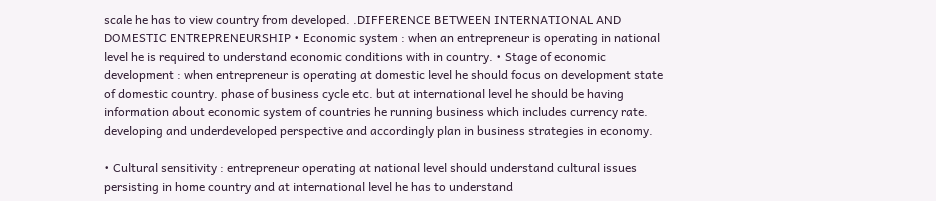scale he has to view country from developed. .DIFFERENCE BETWEEN INTERNATIONAL AND DOMESTIC ENTREPRENEURSHIP • Economic system : when an entrepreneur is operating in national level he is required to understand economic conditions with in country. • Stage of economic development : when entrepreneur is operating at domestic level he should focus on development state of domestic country. phase of business cycle etc. but at international level he should be having information about economic system of countries he running business which includes currency rate. developing and underdeveloped perspective and accordingly plan in business strategies in economy.

• Cultural sensitivity : entrepreneur operating at national level should understand cultural issues persisting in home country and at international level he has to understand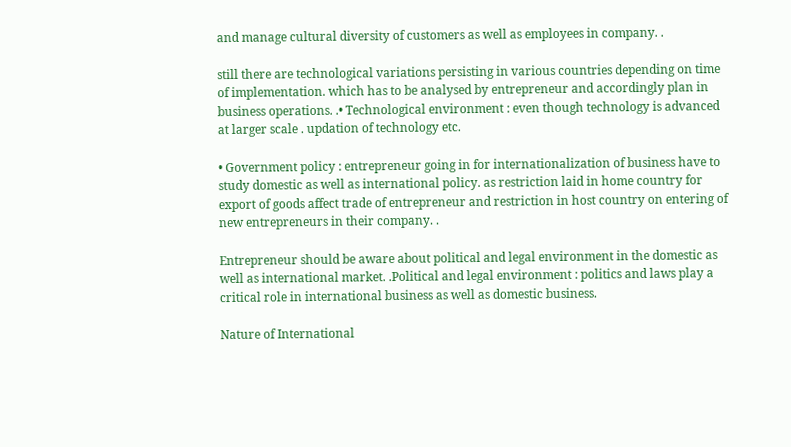and manage cultural diversity of customers as well as employees in company. .

still there are technological variations persisting in various countries depending on time of implementation. which has to be analysed by entrepreneur and accordingly plan in business operations. .• Technological environment : even though technology is advanced at larger scale . updation of technology etc.

• Government policy : entrepreneur going in for internationalization of business have to study domestic as well as international policy. as restriction laid in home country for export of goods affect trade of entrepreneur and restriction in host country on entering of new entrepreneurs in their company. .

Entrepreneur should be aware about political and legal environment in the domestic as well as international market. .Political and legal environment : politics and laws play a critical role in international business as well as domestic business.

Nature of International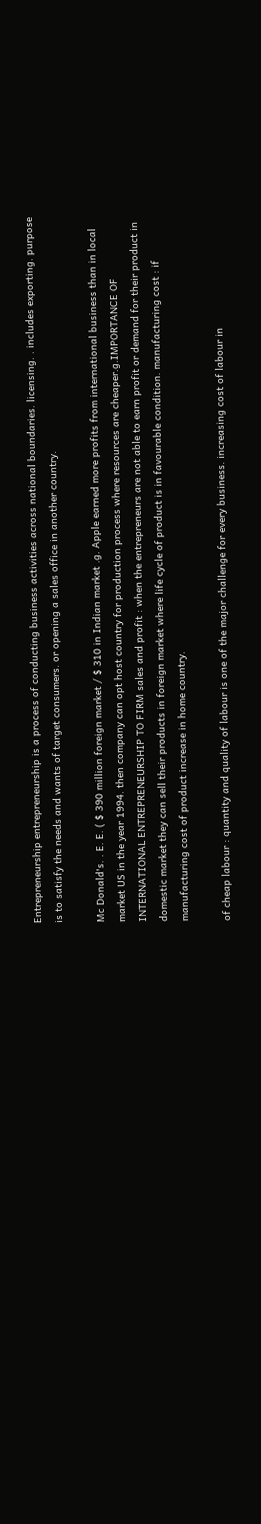Entrepreneurship entrepreneurship is a process of conducting business activities across national boundaries. licensing. . includes exporting. purpose is to satisfy the needs and wants of target consumers. or opening a sales office in another country.

Mc Donald's. . E. E. ( $ 390 million foreign market / $ 310 in Indian market .g. Apple earned more profits from international business than in local market US in the year 1994. then company can opt host country for production process where resources are cheaper.g.IMPORTANCE OF INTERNATIONAL ENTREPRENEURSHIP TO FIRM sales and profit : when the entrepreneurs are not able to earn profit or demand for their product in domestic market they can sell their products in foreign market where life cycle of product is in favourable condition. manufacturing cost : if manufacturing cost of product increase in home country.

of cheap labour : quantity and quality of labour is one of the major challenge for every business. increasing cost of labour in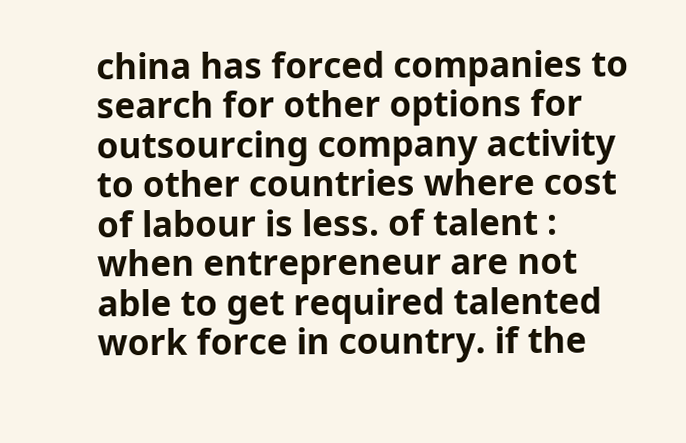china has forced companies to search for other options for outsourcing company activity to other countries where cost of labour is less. of talent : when entrepreneur are not able to get required talented work force in country. if the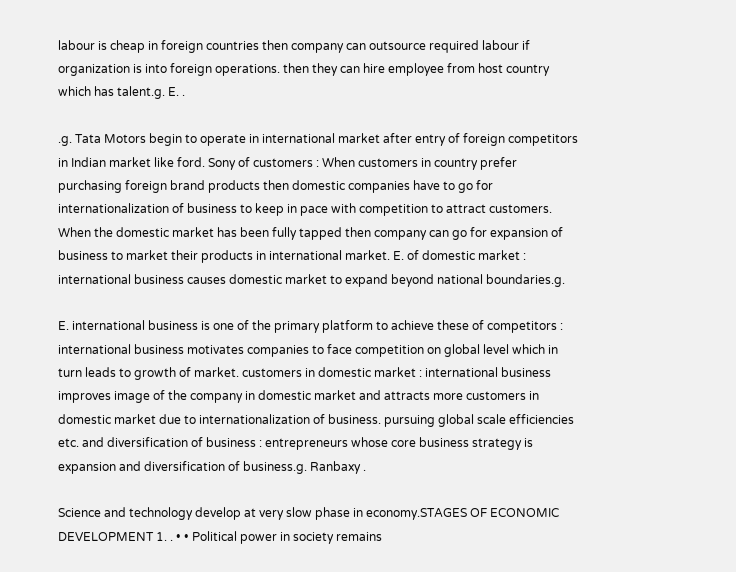labour is cheap in foreign countries then company can outsource required labour if organization is into foreign operations. then they can hire employee from host country which has talent.g. E. .

.g. Tata Motors begin to operate in international market after entry of foreign competitors in Indian market like ford. Sony of customers : When customers in country prefer purchasing foreign brand products then domestic companies have to go for internationalization of business to keep in pace with competition to attract customers. When the domestic market has been fully tapped then company can go for expansion of business to market their products in international market. E. of domestic market : international business causes domestic market to expand beyond national boundaries.g.

E. international business is one of the primary platform to achieve these of competitors : international business motivates companies to face competition on global level which in turn leads to growth of market. customers in domestic market : international business improves image of the company in domestic market and attracts more customers in domestic market due to internationalization of business. pursuing global scale efficiencies etc. and diversification of business : entrepreneurs whose core business strategy is expansion and diversification of business.g. Ranbaxy .

Science and technology develop at very slow phase in economy.STAGES OF ECONOMIC DEVELOPMENT 1. . • • Political power in society remains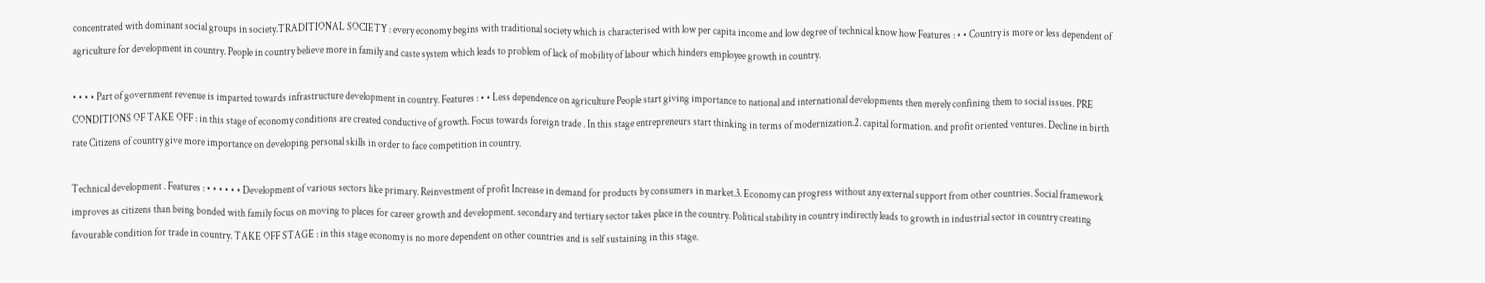concentrated with dominant social groups in society.TRADITIONAL SOCIETY : every economy begins with traditional society which is characterised with low per capita income and low degree of technical know how Features : • • Country is more or less dependent of agriculture for development in country. People in country believe more in family and caste system which leads to problem of lack of mobility of labour which hinders employee growth in country.

• • • • Part of government revenue is imparted towards infrastructure development in country. Features : • • Less dependence on agriculture People start giving importance to national and international developments then merely confining them to social issues. PRE CONDITIONS OF TAKE OFF : in this stage of economy conditions are created conductive of growth. Focus towards foreign trade . In this stage entrepreneurs start thinking in terms of modernization.2. capital formation. and profit oriented ventures. Decline in birth rate Citizens of country give more importance on developing personal skills in order to face competition in country.

Technical development . Features : • • • • • • Development of various sectors like primary. Reinvestment of profit Increase in demand for products by consumers in market.3. Economy can progress without any external support from other countries. Social framework improves as citizens than being bonded with family focus on moving to places for career growth and development. secondary and tertiary sector takes place in the country. Political stability in country indirectly leads to growth in industrial sector in country creating favourable condition for trade in country. TAKE OFF STAGE : in this stage economy is no more dependent on other countries and is self sustaining in this stage.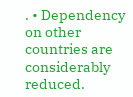. • Dependency on other countries are considerably reduced.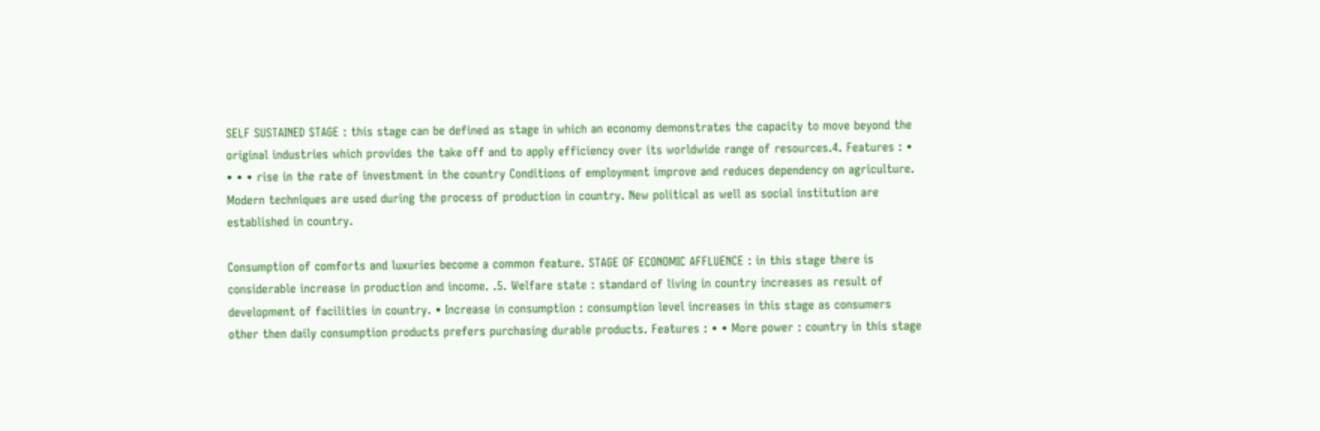SELF SUSTAINED STAGE : this stage can be defined as stage in which an economy demonstrates the capacity to move beyond the original industries which provides the take off and to apply efficiency over its worldwide range of resources.4. Features : • • • • rise in the rate of investment in the country Conditions of employment improve and reduces dependency on agriculture. Modern techniques are used during the process of production in country. New political as well as social institution are established in country.

Consumption of comforts and luxuries become a common feature. STAGE OF ECONOMIC AFFLUENCE : in this stage there is considerable increase in production and income. .5. Welfare state : standard of living in country increases as result of development of facilities in country. • Increase in consumption : consumption level increases in this stage as consumers other then daily consumption products prefers purchasing durable products. Features : • • More power : country in this stage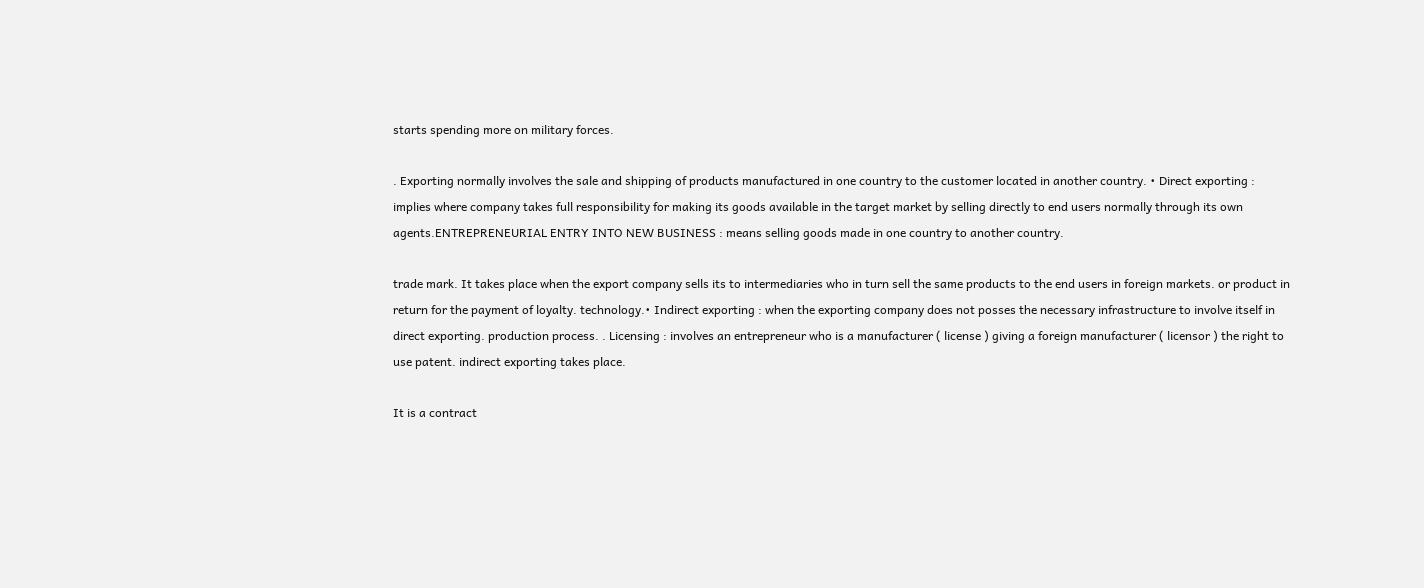starts spending more on military forces.

. Exporting normally involves the sale and shipping of products manufactured in one country to the customer located in another country. • Direct exporting : implies where company takes full responsibility for making its goods available in the target market by selling directly to end users normally through its own agents.ENTREPRENEURIAL ENTRY INTO NEW BUSINESS : means selling goods made in one country to another country.

trade mark. It takes place when the export company sells its to intermediaries who in turn sell the same products to the end users in foreign markets. or product in return for the payment of loyalty. technology.• Indirect exporting : when the exporting company does not posses the necessary infrastructure to involve itself in direct exporting. production process. . Licensing : involves an entrepreneur who is a manufacturer ( license ) giving a foreign manufacturer ( licensor ) the right to use patent. indirect exporting takes place.

It is a contract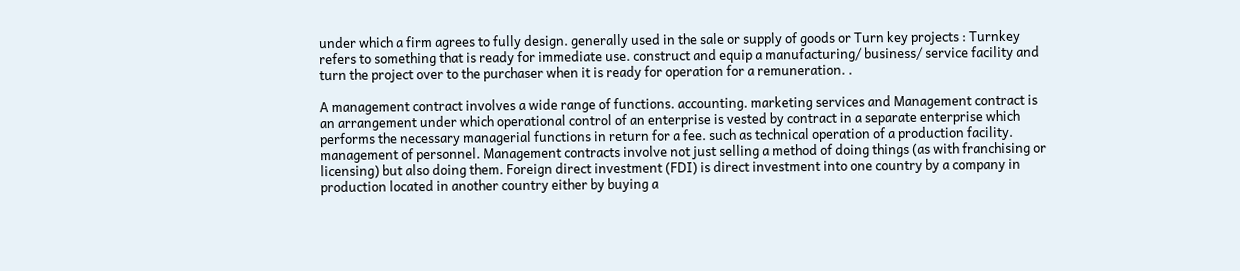under which a firm agrees to fully design. generally used in the sale or supply of goods or Turn key projects : Turnkey refers to something that is ready for immediate use. construct and equip a manufacturing/ business/ service facility and turn the project over to the purchaser when it is ready for operation for a remuneration. .

A management contract involves a wide range of functions. accounting. marketing services and Management contract is an arrangement under which operational control of an enterprise is vested by contract in a separate enterprise which performs the necessary managerial functions in return for a fee. such as technical operation of a production facility. management of personnel. Management contracts involve not just selling a method of doing things (as with franchising or licensing) but also doing them. Foreign direct investment (FDI) is direct investment into one country by a company in production located in another country either by buying a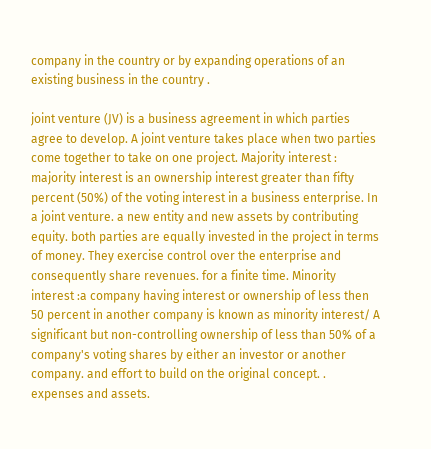company in the country or by expanding operations of an existing business in the country .

joint venture (JV) is a business agreement in which parties agree to develop. A joint venture takes place when two parties come together to take on one project. Majority interest : majority interest is an ownership interest greater than fifty percent (50%) of the voting interest in a business enterprise. In a joint venture. a new entity and new assets by contributing equity. both parties are equally invested in the project in terms of money. They exercise control over the enterprise and consequently share revenues. for a finite time. Minority interest :a company having interest or ownership of less then 50 percent in another company is known as minority interest/ A significant but non-controlling ownership of less than 50% of a company's voting shares by either an investor or another company. and effort to build on the original concept. . expenses and assets.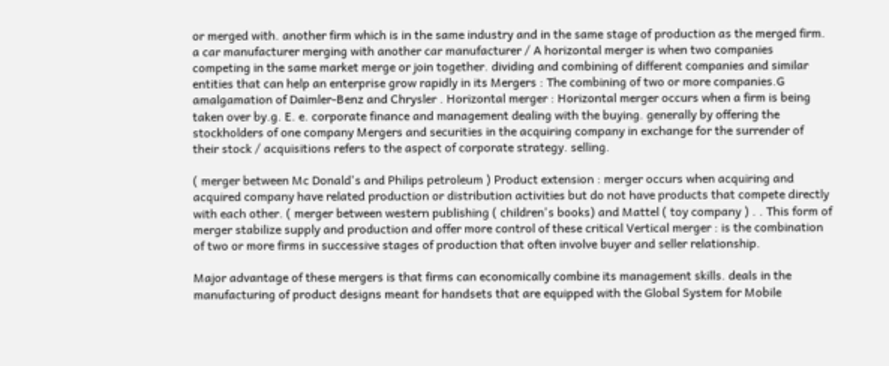or merged with. another firm which is in the same industry and in the same stage of production as the merged firm. a car manufacturer merging with another car manufacturer / A horizontal merger is when two companies competing in the same market merge or join together. dividing and combining of different companies and similar entities that can help an enterprise grow rapidly in its Mergers : The combining of two or more companies.G amalgamation of Daimler-Benz and Chrysler . Horizontal merger : Horizontal merger occurs when a firm is being taken over by.g. E. e. corporate finance and management dealing with the buying. generally by offering the stockholders of one company Mergers and securities in the acquiring company in exchange for the surrender of their stock / acquisitions refers to the aspect of corporate strategy. selling.

( merger between Mc Donald's and Philips petroleum ) Product extension : merger occurs when acquiring and acquired company have related production or distribution activities but do not have products that compete directly with each other. ( merger between western publishing ( children's books) and Mattel ( toy company ) . . This form of merger stabilize supply and production and offer more control of these critical Vertical merger : is the combination of two or more firms in successive stages of production that often involve buyer and seller relationship.

Major advantage of these mergers is that firms can economically combine its management skills. deals in the manufacturing of product designs meant for handsets that are equipped with the Global System for Mobile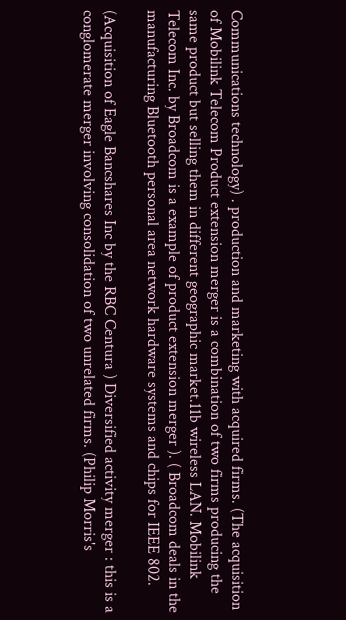Communications technology) . production and marketing with acquired firms. (The acquisition of Mobilink Telecom Product extension merger is a combination of two firms producing the same product but selling them in different geographic market.11b wireless LAN. Mobilink Telecom Inc. by Broadcom is a example of product extension merger ). ( Broadcom deals in the manufacturing Bluetooth personal area network hardware systems and chips for IEEE 802.

(Acquisition of Eagle Bancshares Inc by the RBC Centura ) Diversified activity merger : this is a conglomerate merger involving consolidation of two unrelated firms. (Philip Morris's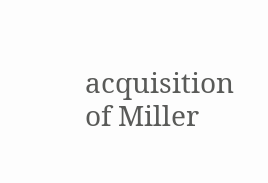acquisition of Miller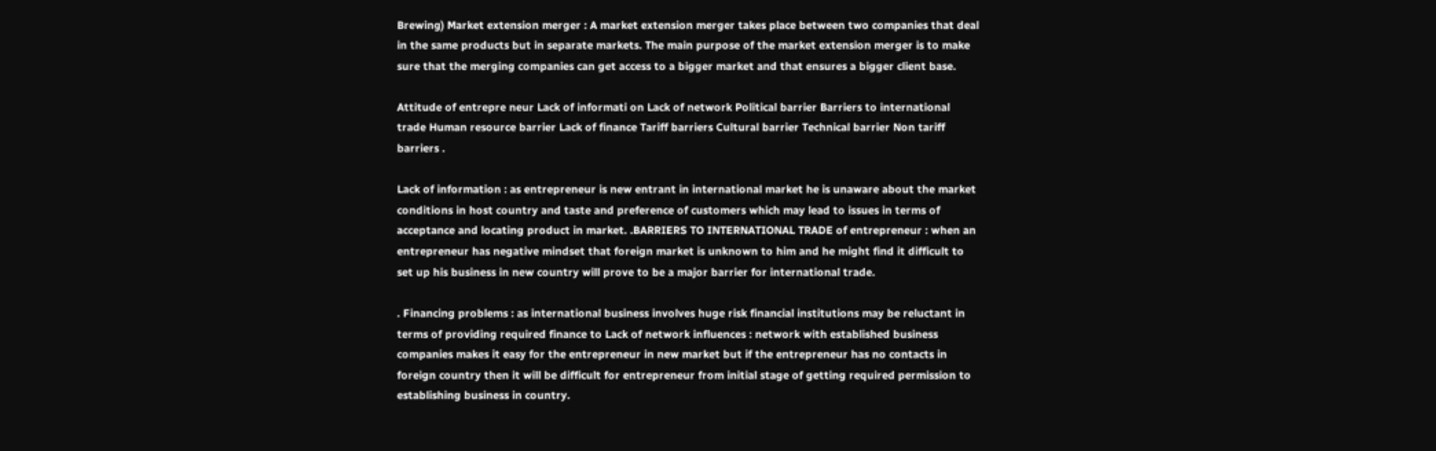Brewing) Market extension merger : A market extension merger takes place between two companies that deal in the same products but in separate markets. The main purpose of the market extension merger is to make sure that the merging companies can get access to a bigger market and that ensures a bigger client base.

Attitude of entrepre neur Lack of informati on Lack of network Political barrier Barriers to international trade Human resource barrier Lack of finance Tariff barriers Cultural barrier Technical barrier Non tariff barriers .

Lack of information : as entrepreneur is new entrant in international market he is unaware about the market conditions in host country and taste and preference of customers which may lead to issues in terms of acceptance and locating product in market. .BARRIERS TO INTERNATIONAL TRADE of entrepreneur : when an entrepreneur has negative mindset that foreign market is unknown to him and he might find it difficult to set up his business in new country will prove to be a major barrier for international trade.

. Financing problems : as international business involves huge risk financial institutions may be reluctant in terms of providing required finance to Lack of network influences : network with established business companies makes it easy for the entrepreneur in new market but if the entrepreneur has no contacts in foreign country then it will be difficult for entrepreneur from initial stage of getting required permission to establishing business in country.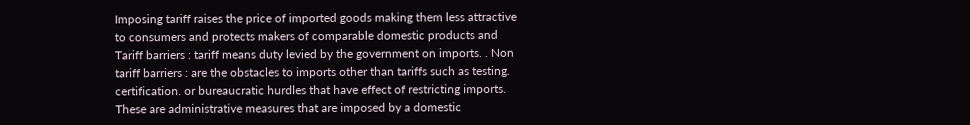Imposing tariff raises the price of imported goods making them less attractive to consumers and protects makers of comparable domestic products and Tariff barriers : tariff means duty levied by the government on imports. . Non tariff barriers : are the obstacles to imports other than tariffs such as testing. certification. or bureaucratic hurdles that have effect of restricting imports. These are administrative measures that are imposed by a domestic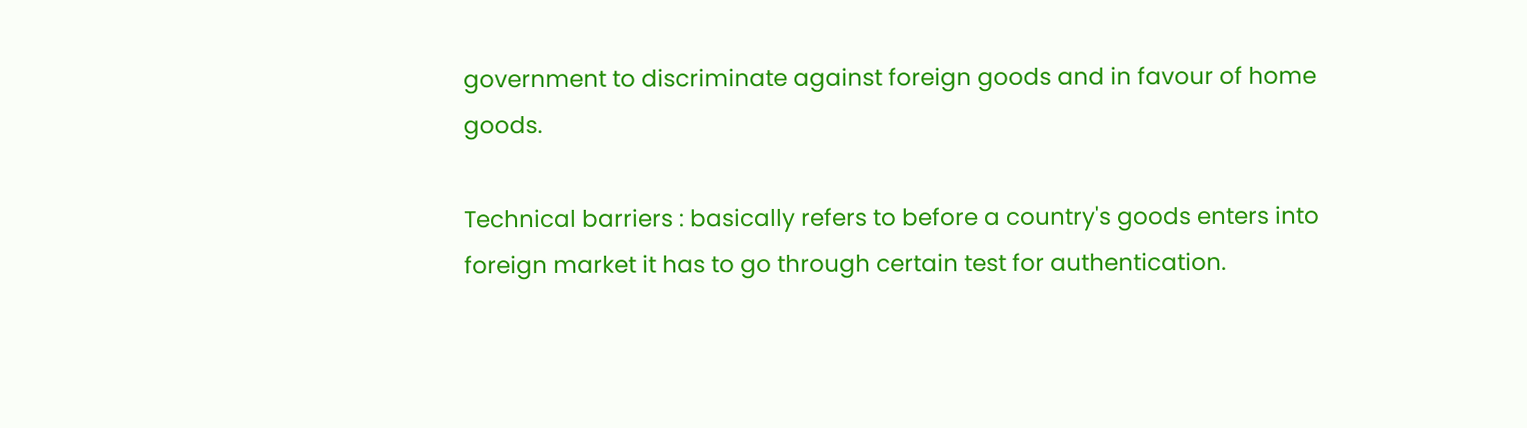government to discriminate against foreign goods and in favour of home goods.

Technical barriers : basically refers to before a country's goods enters into foreign market it has to go through certain test for authentication.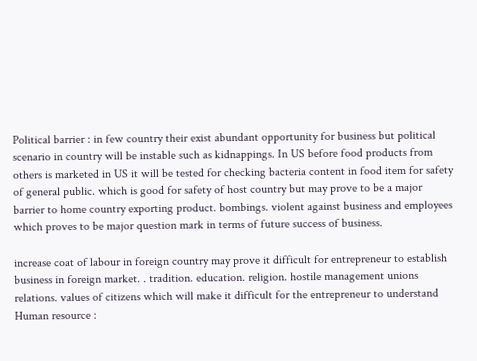Political barrier : in few country their exist abundant opportunity for business but political scenario in country will be instable such as kidnappings. In US before food products from others is marketed in US it will be tested for checking bacteria content in food item for safety of general public. which is good for safety of host country but may prove to be a major barrier to home country exporting product. bombings. violent against business and employees which proves to be major question mark in terms of future success of business.

increase coat of labour in foreign country may prove it difficult for entrepreneur to establish business in foreign market. . tradition. education. religion. hostile management unions relations. values of citizens which will make it difficult for the entrepreneur to understand Human resource :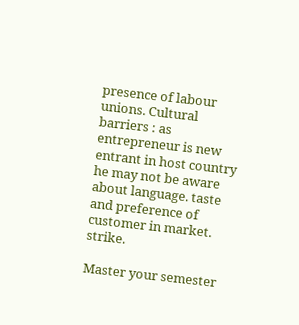presence of labour unions. Cultural barriers : as entrepreneur is new entrant in host country he may not be aware about language. taste and preference of customer in market. strike.

Master your semester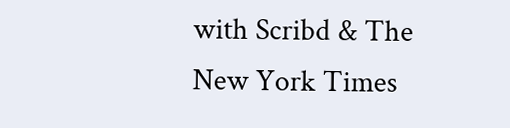with Scribd & The New York Times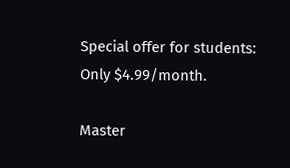Special offer for students: Only $4.99/month.

Master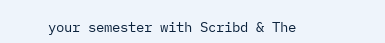your semester with Scribd & The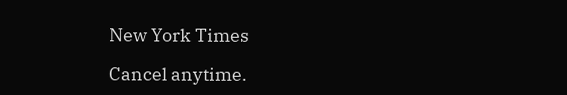New York Times

Cancel anytime.